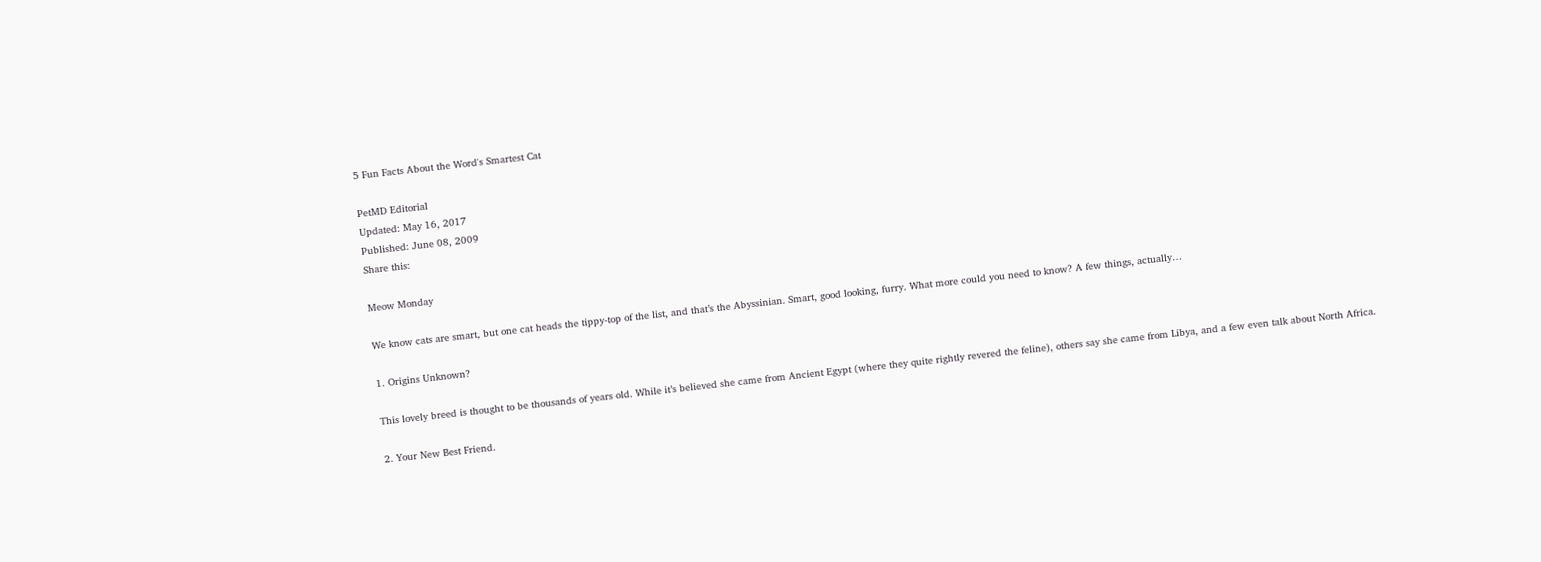5 Fun Facts About the Word's Smartest Cat

PetMD Editorial
Updated: May 16, 2017
Published: June 08, 2009
Share this:

Meow Monday

We know cats are smart, but one cat heads the tippy-top of the list, and that’s the Abyssinian. Smart, good looking, furry. What more could you need to know? A few things, actually…

1. Origins Unknown?

This lovely breed is thought to be thousands of years old. While it’s believed she came from Ancient Egypt (where they quite rightly revered the feline), others say she came from Libya, and a few even talk about North Africa.

2. Your New Best Friend.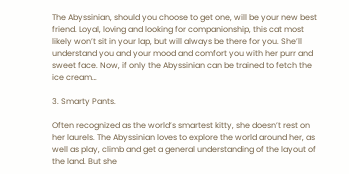The Abyssinian, should you choose to get one, will be your new best friend. Loyal, loving and looking for companionship, this cat most likely won’t sit in your lap, but will always be there for you. She’ll understand you and your mood and comfort you with her purr and sweet face. Now, if only the Abyssinian can be trained to fetch the ice cream…

3. Smarty Pants.

Often recognized as the world’s smartest kitty, she doesn’t rest on her laurels. The Abyssinian loves to explore the world around her, as well as play, climb and get a general understanding of the layout of the land. But she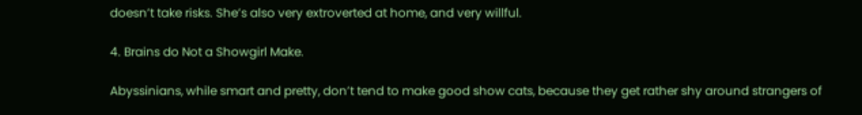doesn’t take risks. She’s also very extroverted at home, and very willful.

4. Brains do Not a Showgirl Make.

Abyssinians, while smart and pretty, don’t tend to make good show cats, because they get rather shy around strangers of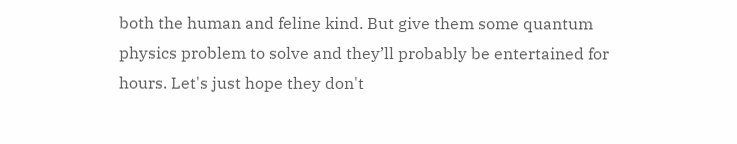both the human and feline kind. But give them some quantum physics problem to solve and they’ll probably be entertained for hours. Let's just hope they don't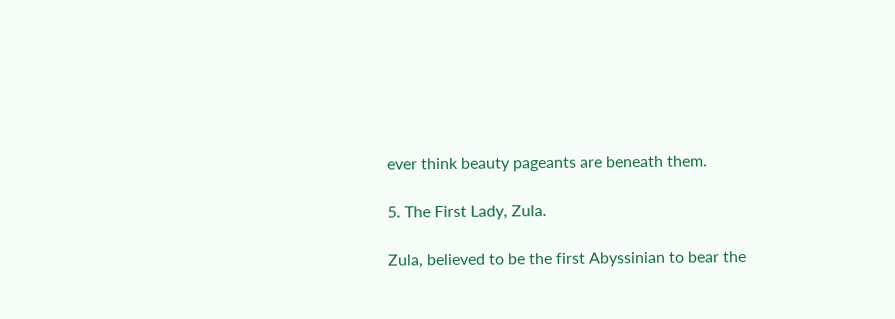ever think beauty pageants are beneath them.

5. The First Lady, Zula.

Zula, believed to be the first Abyssinian to bear the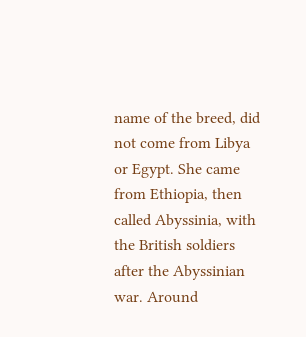name of the breed, did not come from Libya or Egypt. She came from Ethiopia, then called Abyssinia, with the British soldiers after the Abyssinian war. Around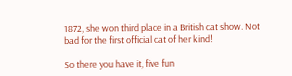1872, she won third place in a British cat show. Not bad for the first official cat of her kind!

So there you have it, five fun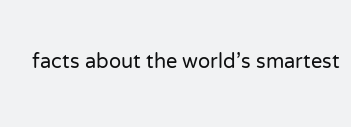facts about the world’s smartest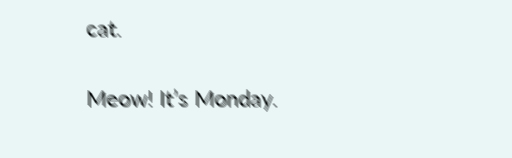cat.

Meow! It’s Monday.